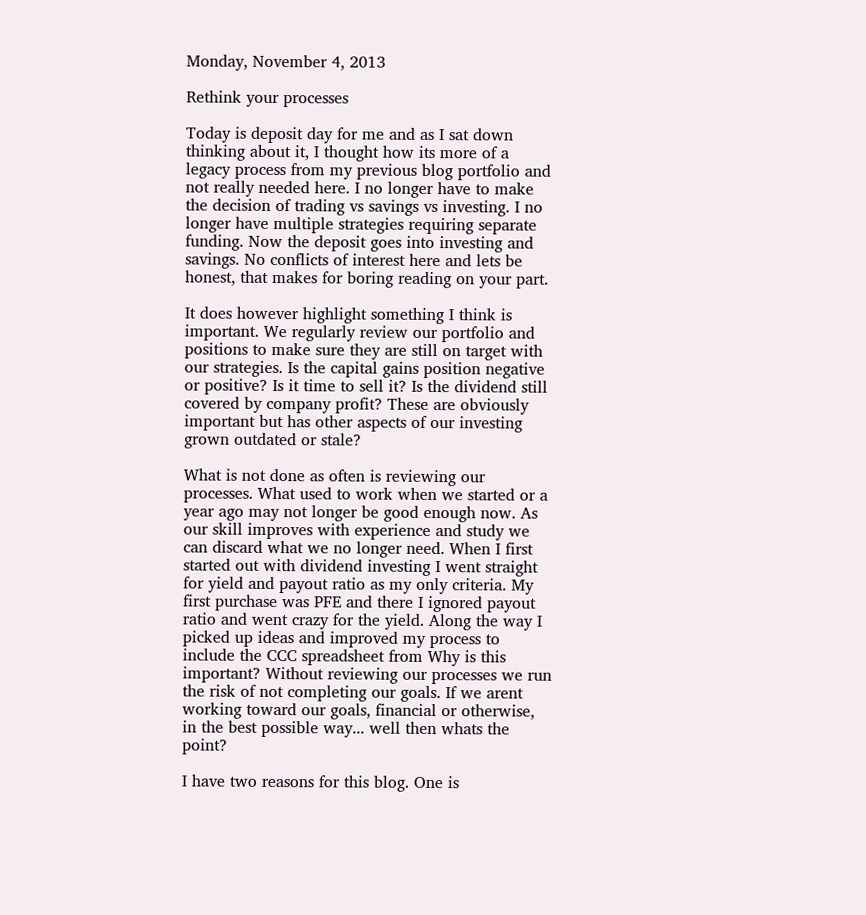Monday, November 4, 2013

Rethink your processes

Today is deposit day for me and as I sat down thinking about it, I thought how its more of a legacy process from my previous blog portfolio and not really needed here. I no longer have to make the decision of trading vs savings vs investing. I no longer have multiple strategies requiring separate funding. Now the deposit goes into investing and savings. No conflicts of interest here and lets be honest, that makes for boring reading on your part.

It does however highlight something I think is important. We regularly review our portfolio and positions to make sure they are still on target with our strategies. Is the capital gains position negative or positive? Is it time to sell it? Is the dividend still covered by company profit? These are obviously important but has other aspects of our investing grown outdated or stale?

What is not done as often is reviewing our processes. What used to work when we started or a year ago may not longer be good enough now. As our skill improves with experience and study we can discard what we no longer need. When I first started out with dividend investing I went straight for yield and payout ratio as my only criteria. My first purchase was PFE and there I ignored payout ratio and went crazy for the yield. Along the way I picked up ideas and improved my process to include the CCC spreadsheet from Why is this important? Without reviewing our processes we run the risk of not completing our goals. If we arent working toward our goals, financial or otherwise, in the best possible way... well then whats the point?

I have two reasons for this blog. One is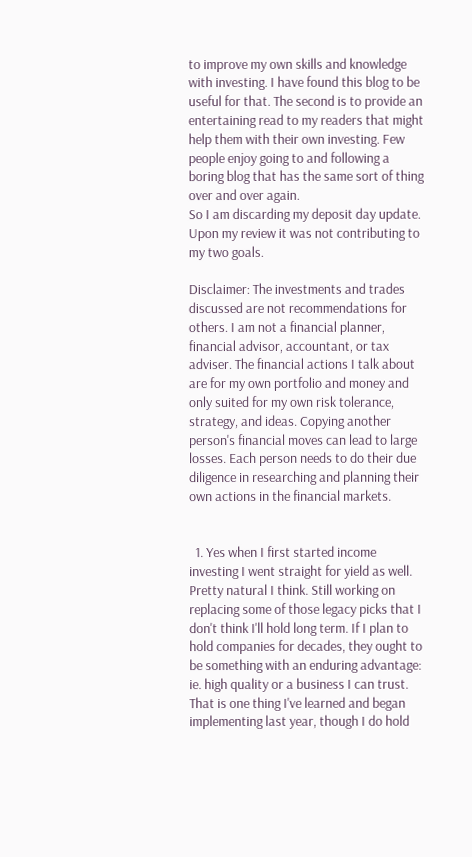to improve my own skills and knowledge with investing. I have found this blog to be useful for that. The second is to provide an entertaining read to my readers that might help them with their own investing. Few people enjoy going to and following a boring blog that has the same sort of thing over and over again.
So I am discarding my deposit day update. Upon my review it was not contributing to my two goals.

Disclaimer: The investments and trades discussed are not recommendations for others. I am not a financial planner, financial advisor, accountant, or tax adviser. The financial actions I talk about are for my own portfolio and money and only suited for my own risk tolerance, strategy, and ideas. Copying another person's financial moves can lead to large losses. Each person needs to do their due diligence in researching and planning their own actions in the financial markets.


  1. Yes when I first started income investing I went straight for yield as well. Pretty natural I think. Still working on replacing some of those legacy picks that I don't think I'll hold long term. If I plan to hold companies for decades, they ought to be something with an enduring advantage: ie. high quality or a business I can trust. That is one thing I've learned and began implementing last year, though I do hold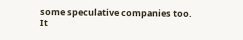some speculative companies too. It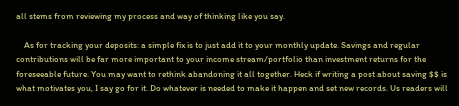all stems from reviewing my process and way of thinking like you say.

    As for tracking your deposits: a simple fix is to just add it to your monthly update. Savings and regular contributions will be far more important to your income stream/portfolio than investment returns for the foreseeable future. You may want to rethink abandoning it all together. Heck if writing a post about saving $$ is what motivates you, I say go for it. Do whatever is needed to make it happen and set new records. Us readers will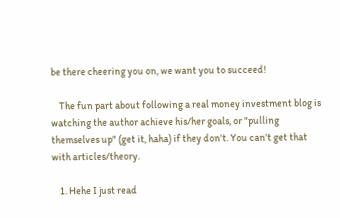be there cheering you on, we want you to succeed!

    The fun part about following a real money investment blog is watching the author achieve his/her goals, or "pulling themselves up" (get it, haha) if they don't. You can't get that with articles/theory.

    1. Hehe I just read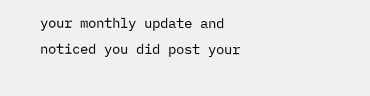your monthly update and noticed you did post your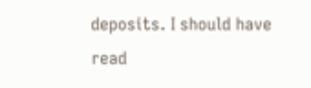deposits. I should have read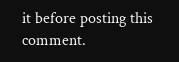it before posting this comment.